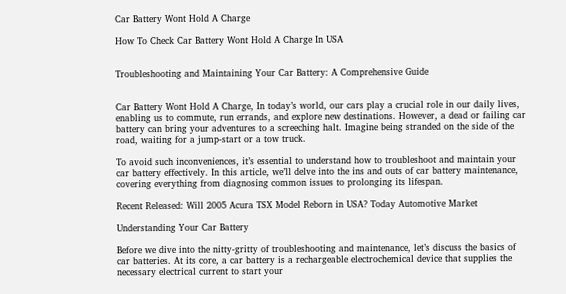Car Battery Wont Hold A Charge

How To Check Car Battery Wont Hold A Charge In USA


Troubleshooting and Maintaining Your Car Battery: A Comprehensive Guide


Car Battery Wont Hold A Charge, In today’s world, our cars play a crucial role in our daily lives, enabling us to commute, run errands, and explore new destinations. However, a dead or failing car battery can bring your adventures to a screeching halt. Imagine being stranded on the side of the road, waiting for a jump-start or a tow truck.

To avoid such inconveniences, it’s essential to understand how to troubleshoot and maintain your car battery effectively. In this article, we’ll delve into the ins and outs of car battery maintenance, covering everything from diagnosing common issues to prolonging its lifespan.

Recent Released: Will 2005 Acura TSX Model Reborn in USA? Today Automotive Market

Understanding Your Car Battery

Before we dive into the nitty-gritty of troubleshooting and maintenance, let’s discuss the basics of car batteries. At its core, a car battery is a rechargeable electrochemical device that supplies the necessary electrical current to start your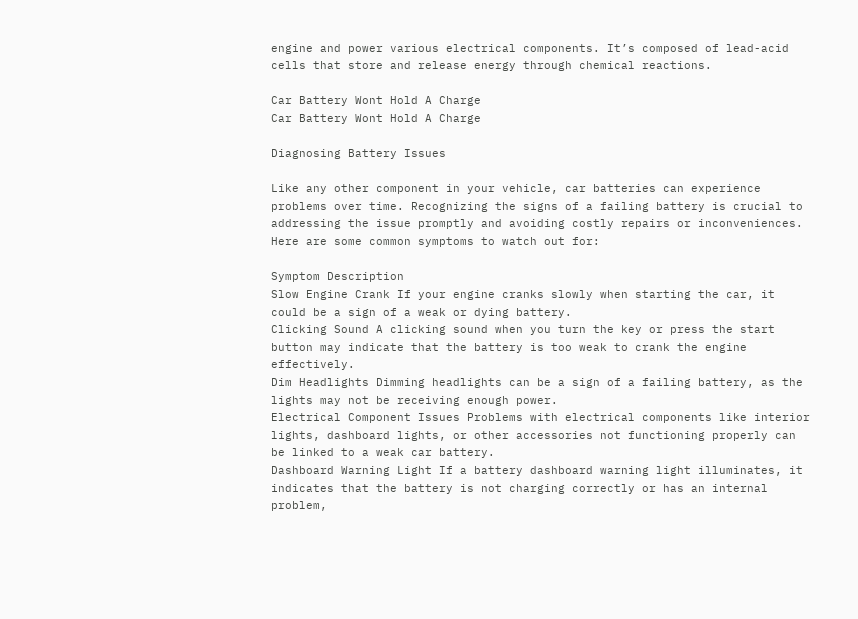engine and power various electrical components. It’s composed of lead-acid cells that store and release energy through chemical reactions.

Car Battery Wont Hold A Charge
Car Battery Wont Hold A Charge

Diagnosing Battery Issues

Like any other component in your vehicle, car batteries can experience problems over time. Recognizing the signs of a failing battery is crucial to addressing the issue promptly and avoiding costly repairs or inconveniences. Here are some common symptoms to watch out for:

Symptom Description
Slow Engine Crank If your engine cranks slowly when starting the car, it could be a sign of a weak or dying battery.
Clicking Sound A clicking sound when you turn the key or press the start button may indicate that the battery is too weak to crank the engine effectively.
Dim Headlights Dimming headlights can be a sign of a failing battery, as the lights may not be receiving enough power.
Electrical Component Issues Problems with electrical components like interior lights, dashboard lights, or other accessories not functioning properly can be linked to a weak car battery.
Dashboard Warning Light If a battery dashboard warning light illuminates, it indicates that the battery is not charging correctly or has an internal problem,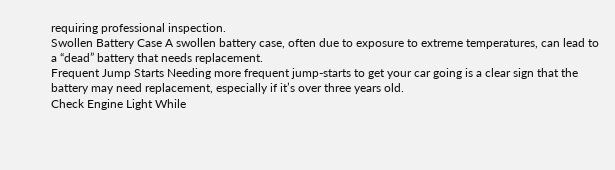requiring professional inspection.
Swollen Battery Case A swollen battery case, often due to exposure to extreme temperatures, can lead to a “dead” battery that needs replacement.
Frequent Jump Starts Needing more frequent jump-starts to get your car going is a clear sign that the battery may need replacement, especially if it’s over three years old.
Check Engine Light While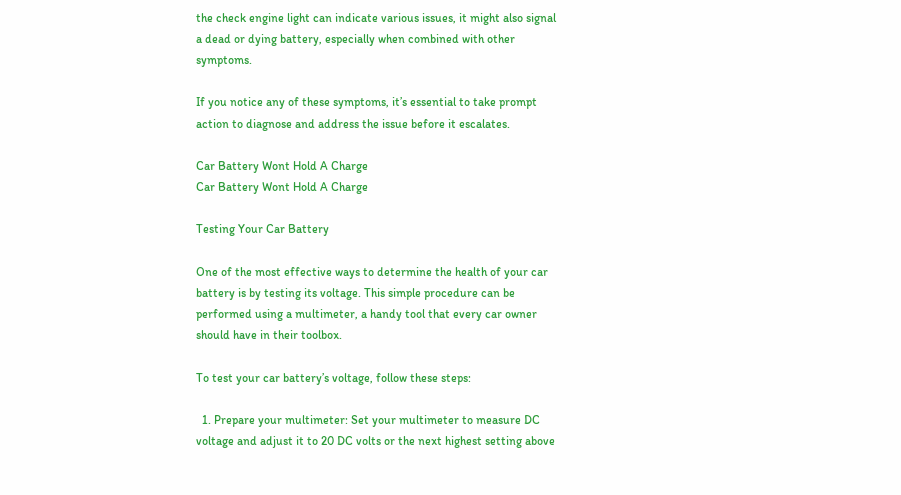the check engine light can indicate various issues, it might also signal a dead or dying battery, especially when combined with other symptoms.

If you notice any of these symptoms, it’s essential to take prompt action to diagnose and address the issue before it escalates.

Car Battery Wont Hold A Charge
Car Battery Wont Hold A Charge

Testing Your Car Battery

One of the most effective ways to determine the health of your car battery is by testing its voltage. This simple procedure can be performed using a multimeter, a handy tool that every car owner should have in their toolbox.

To test your car battery’s voltage, follow these steps:

  1. Prepare your multimeter: Set your multimeter to measure DC voltage and adjust it to 20 DC volts or the next highest setting above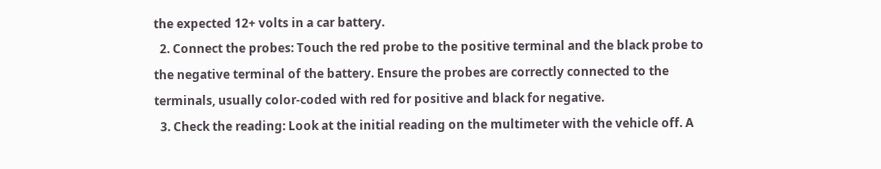the expected 12+ volts in a car battery.
  2. Connect the probes: Touch the red probe to the positive terminal and the black probe to the negative terminal of the battery. Ensure the probes are correctly connected to the terminals, usually color-coded with red for positive and black for negative.
  3. Check the reading: Look at the initial reading on the multimeter with the vehicle off. A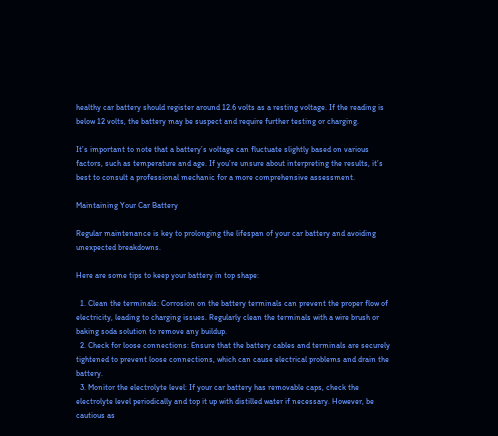healthy car battery should register around 12.6 volts as a resting voltage. If the reading is below 12 volts, the battery may be suspect and require further testing or charging.

It’s important to note that a battery’s voltage can fluctuate slightly based on various factors, such as temperature and age. If you’re unsure about interpreting the results, it’s best to consult a professional mechanic for a more comprehensive assessment.

Maintaining Your Car Battery

Regular maintenance is key to prolonging the lifespan of your car battery and avoiding unexpected breakdowns.

Here are some tips to keep your battery in top shape:

  1. Clean the terminals: Corrosion on the battery terminals can prevent the proper flow of electricity, leading to charging issues. Regularly clean the terminals with a wire brush or baking soda solution to remove any buildup.
  2. Check for loose connections: Ensure that the battery cables and terminals are securely tightened to prevent loose connections, which can cause electrical problems and drain the battery.
  3. Monitor the electrolyte level: If your car battery has removable caps, check the electrolyte level periodically and top it up with distilled water if necessary. However, be cautious as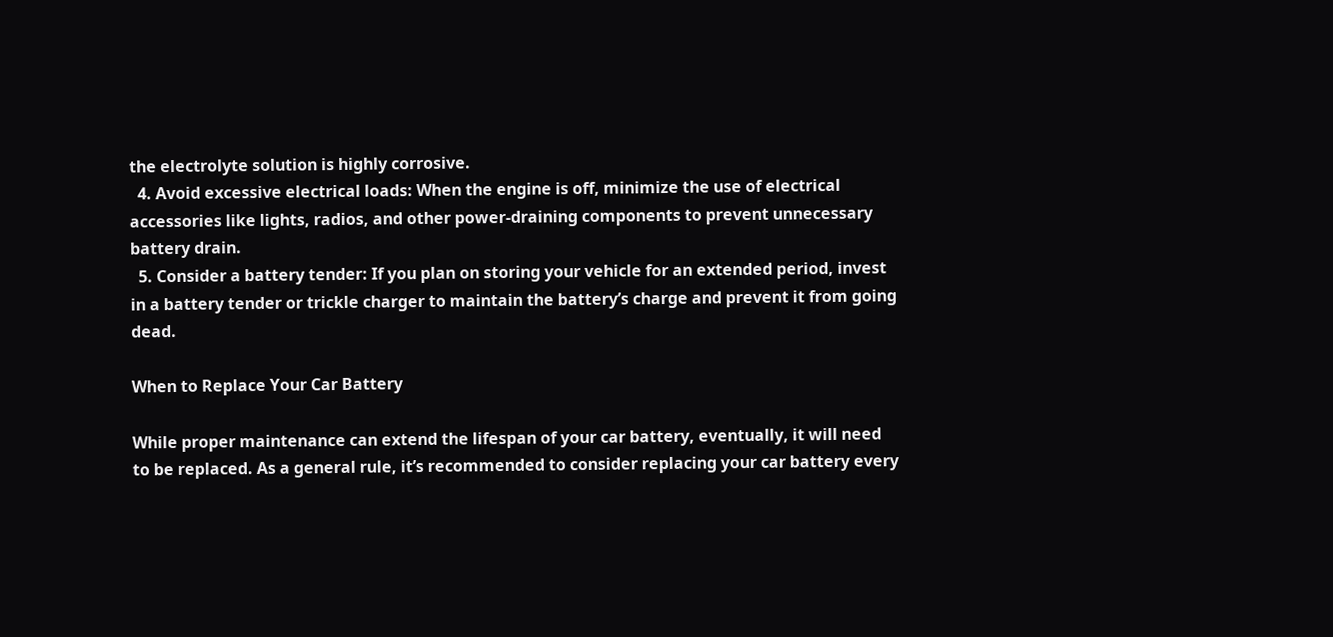the electrolyte solution is highly corrosive.
  4. Avoid excessive electrical loads: When the engine is off, minimize the use of electrical accessories like lights, radios, and other power-draining components to prevent unnecessary battery drain.
  5. Consider a battery tender: If you plan on storing your vehicle for an extended period, invest in a battery tender or trickle charger to maintain the battery’s charge and prevent it from going dead.

When to Replace Your Car Battery

While proper maintenance can extend the lifespan of your car battery, eventually, it will need to be replaced. As a general rule, it’s recommended to consider replacing your car battery every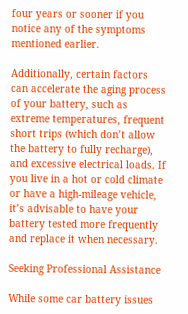four years or sooner if you notice any of the symptoms mentioned earlier.

Additionally, certain factors can accelerate the aging process of your battery, such as extreme temperatures, frequent short trips (which don’t allow the battery to fully recharge), and excessive electrical loads. If you live in a hot or cold climate or have a high-mileage vehicle, it’s advisable to have your battery tested more frequently and replace it when necessary.

Seeking Professional Assistance

While some car battery issues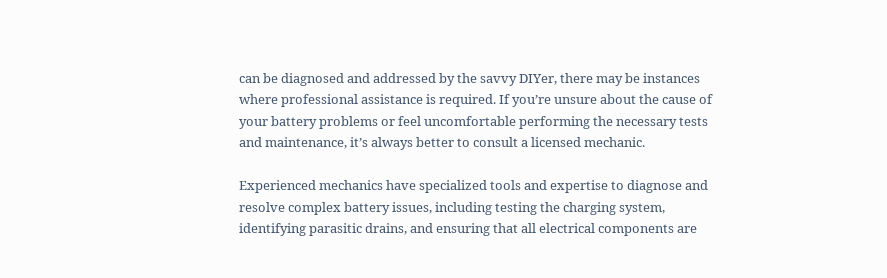can be diagnosed and addressed by the savvy DIYer, there may be instances where professional assistance is required. If you’re unsure about the cause of your battery problems or feel uncomfortable performing the necessary tests and maintenance, it’s always better to consult a licensed mechanic.

Experienced mechanics have specialized tools and expertise to diagnose and resolve complex battery issues, including testing the charging system, identifying parasitic drains, and ensuring that all electrical components are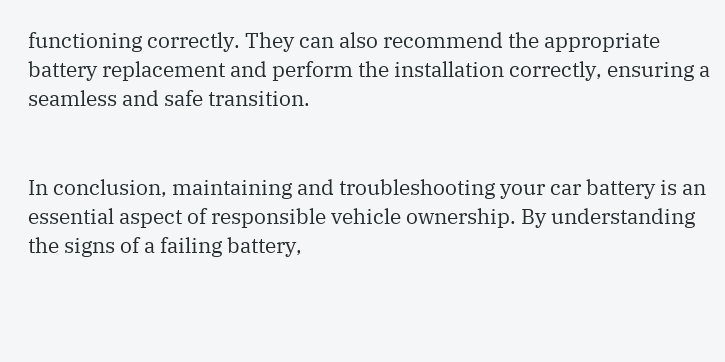functioning correctly. They can also recommend the appropriate battery replacement and perform the installation correctly, ensuring a seamless and safe transition.


In conclusion, maintaining and troubleshooting your car battery is an essential aspect of responsible vehicle ownership. By understanding the signs of a failing battery,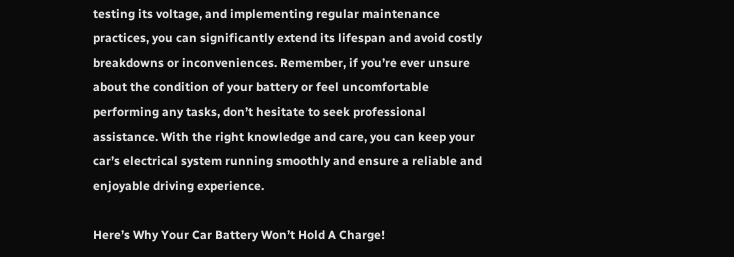testing its voltage, and implementing regular maintenance practices, you can significantly extend its lifespan and avoid costly breakdowns or inconveniences. Remember, if you’re ever unsure about the condition of your battery or feel uncomfortable performing any tasks, don’t hesitate to seek professional assistance. With the right knowledge and care, you can keep your car’s electrical system running smoothly and ensure a reliable and enjoyable driving experience.

Here’s Why Your Car Battery Won’t Hold A Charge!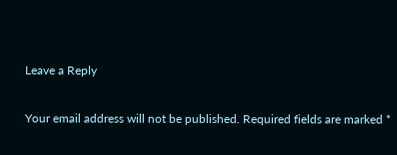Leave a Reply

Your email address will not be published. Required fields are marked *